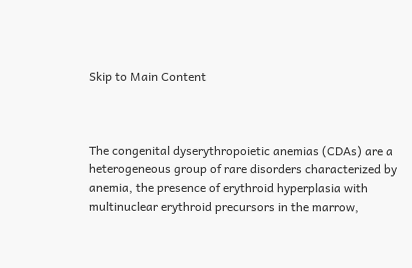Skip to Main Content



The congenital dyserythropoietic anemias (CDAs) are a heterogeneous group of rare disorders characterized by anemia, the presence of erythroid hyperplasia with multinuclear erythroid precursors in the marrow,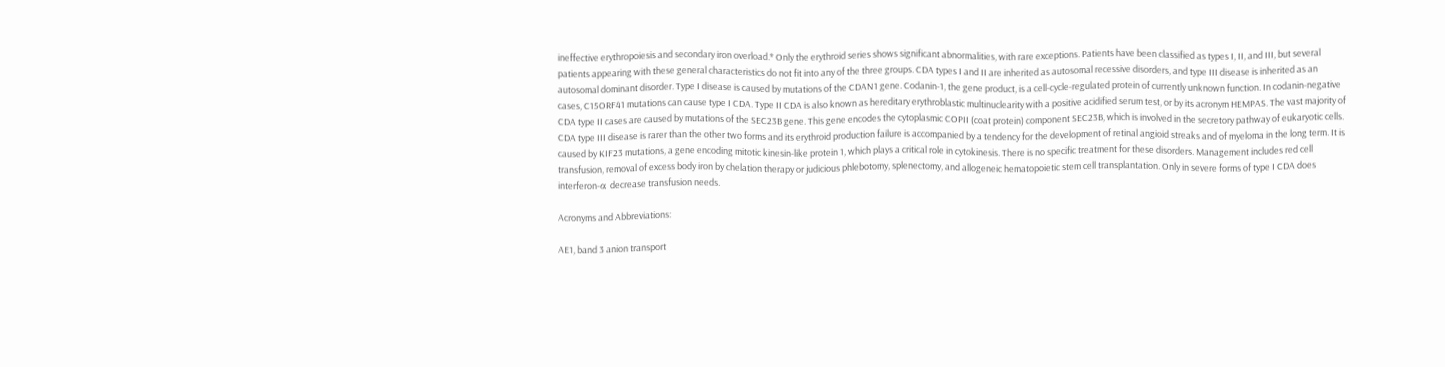ineffective erythropoiesis and secondary iron overload.* Only the erythroid series shows significant abnormalities, with rare exceptions. Patients have been classified as types I, II, and III, but several patients appearing with these general characteristics do not fit into any of the three groups. CDA types I and II are inherited as autosomal recessive disorders, and type III disease is inherited as an autosomal dominant disorder. Type I disease is caused by mutations of the CDAN1 gene. Codanin-1, the gene product, is a cell-cycle-regulated protein of currently unknown function. In codanin-negative cases, C15ORF41 mutations can cause type I CDA. Type II CDA is also known as hereditary erythroblastic multinuclearity with a positive acidified serum test, or by its acronym HEMPAS. The vast majority of CDA type II cases are caused by mutations of the SEC23B gene. This gene encodes the cytoplasmic COPII (coat protein) component SEC23B, which is involved in the secretory pathway of eukaryotic cells. CDA type III disease is rarer than the other two forms and its erythroid production failure is accompanied by a tendency for the development of retinal angioid streaks and of myeloma in the long term. It is caused by KIF23 mutations, a gene encoding mitotic kinesin-like protein 1, which plays a critical role in cytokinesis. There is no specific treatment for these disorders. Management includes red cell transfusion, removal of excess body iron by chelation therapy or judicious phlebotomy, splenectomy, and allogeneic hematopoietic stem cell transplantation. Only in severe forms of type I CDA does interferon-α decrease transfusion needs.

Acronyms and Abbreviations:

AE1, band 3 anion transport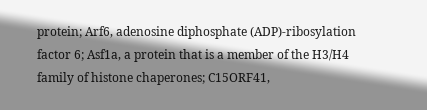protein; Arf6, adenosine diphosphate (ADP)-ribosylation factor 6; Asf1a, a protein that is a member of the H3/H4 family of histone chaperones; C15ORF41,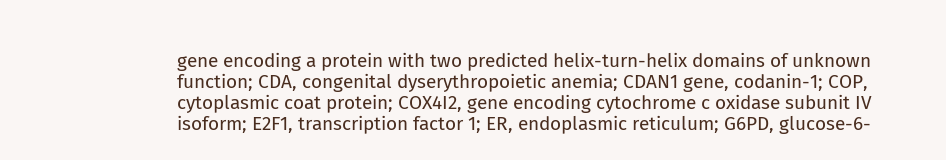gene encoding a protein with two predicted helix-turn-helix domains of unknown function; CDA, congenital dyserythropoietic anemia; CDAN1 gene, codanin-1; COP, cytoplasmic coat protein; COX4I2, gene encoding cytochrome c oxidase subunit IV isoform; E2F1, transcription factor 1; ER, endoplasmic reticulum; G6PD, glucose-6-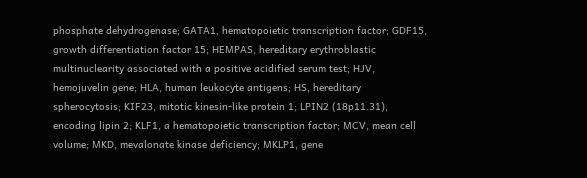phosphate dehydrogenase; GATA1, hematopoietic transcription factor; GDF15, growth differentiation factor 15; HEMPAS, hereditary erythroblastic multinuclearity associated with a positive acidified serum test; HJV, hemojuvelin gene; HLA, human leukocyte antigens; HS, hereditary spherocytosis; KIF23, mitotic kinesin-like protein 1; LPIN2 (18p11.31), encoding lipin 2; KLF1, a hematopoietic transcription factor; MCV, mean cell volume; MKD, mevalonate kinase deficiency; MKLP1, gene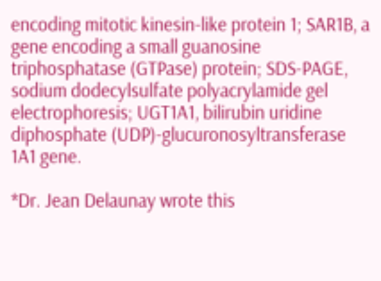encoding mitotic kinesin-like protein 1; SAR1B, a gene encoding a small guanosine triphosphatase (GTPase) protein; SDS-PAGE, sodium dodecylsulfate polyacrylamide gel electrophoresis; UGT1A1, bilirubin uridine diphosphate (UDP)-glucuronosyltransferase 1A1 gene.

*Dr. Jean Delaunay wrote this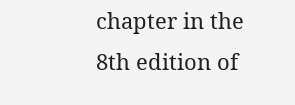chapter in the 8th edition of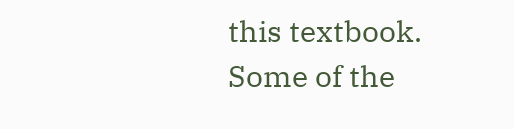this textbook. Some of the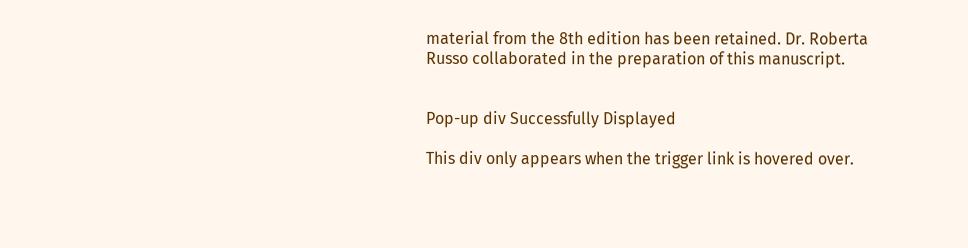material from the 8th edition has been retained. Dr. Roberta Russo collaborated in the preparation of this manuscript.


Pop-up div Successfully Displayed

This div only appears when the trigger link is hovered over.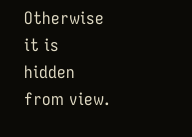Otherwise it is hidden from view.